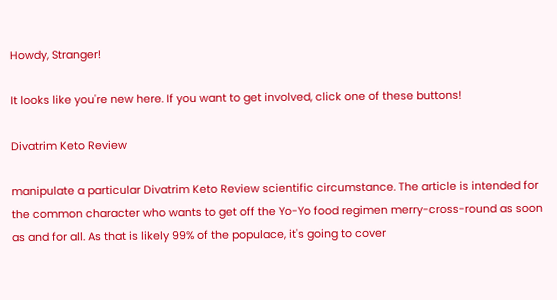Howdy, Stranger!

It looks like you're new here. If you want to get involved, click one of these buttons!

Divatrim Keto Review

manipulate a particular Divatrim Keto Review scientific circumstance. The article is intended for the common character who wants to get off the Yo-Yo food regimen merry-cross-round as soon as and for all. As that is likely 99% of the populace, it's going to cover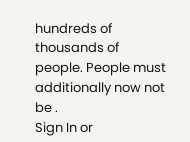hundreds of thousands of people. People must additionally now not be .
Sign In or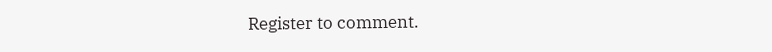Register to comment.